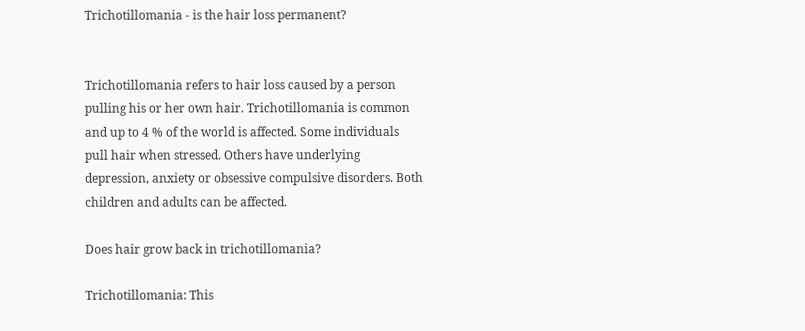Trichotillomania - is the hair loss permanent?


Trichotillomania refers to hair loss caused by a person pulling his or her own hair. Trichotillomania is common and up to 4 % of the world is affected. Some individuals pull hair when stressed. Others have underlying depression, anxiety or obsessive compulsive disorders. Both children and adults can be affected.

Does hair grow back in trichotillomania?

Trichotillomania: This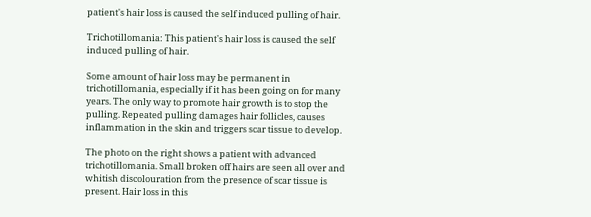patient's hair loss is caused the self induced pulling of hair.

Trichotillomania: This patient's hair loss is caused the self induced pulling of hair.

Some amount of hair loss may be permanent in trichotillomania, especially if it has been going on for many years. The only way to promote hair growth is to stop the pulling. Repeated pulling damages hair follicles, causes inflammation in the skin and triggers scar tissue to develop.

The photo on the right shows a patient with advanced trichotillomania. Small broken off hairs are seen all over and whitish discolouration from the presence of scar tissue is present. Hair loss in this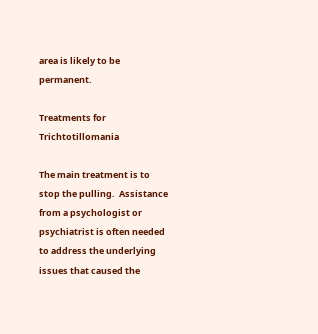area is likely to be permanent.

Treatments for Trichtotillomania

The main treatment is to stop the pulling.  Assistance from a psychologist or psychiatrist is often needed to address the underlying issues that caused the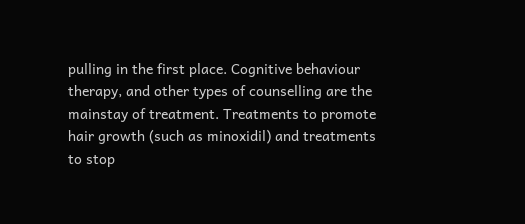pulling in the first place. Cognitive behaviour therapy, and other types of counselling are the mainstay of treatment. Treatments to promote hair growth (such as minoxidil) and treatments to stop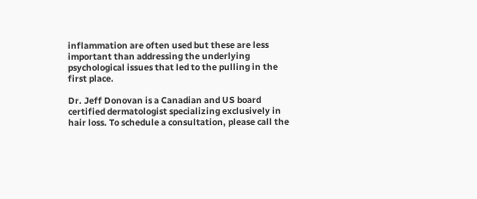inflammation are often used but these are less important than addressing the underlying psychological issues that led to the pulling in the first place.

Dr. Jeff Donovan is a Canadian and US board certified dermatologist specializing exclusively in hair loss. To schedule a consultation, please call the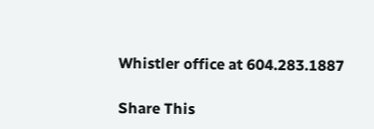Whistler office at 604.283.1887

Share This